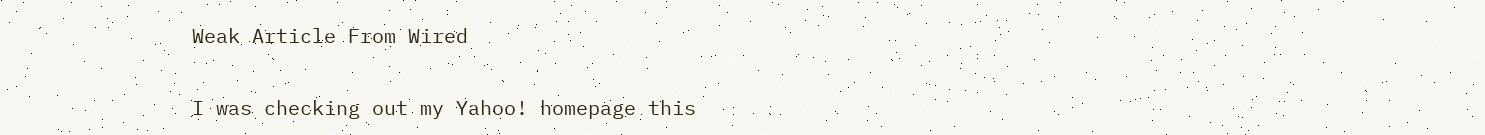Weak Article From Wired

I was checking out my Yahoo! homepage this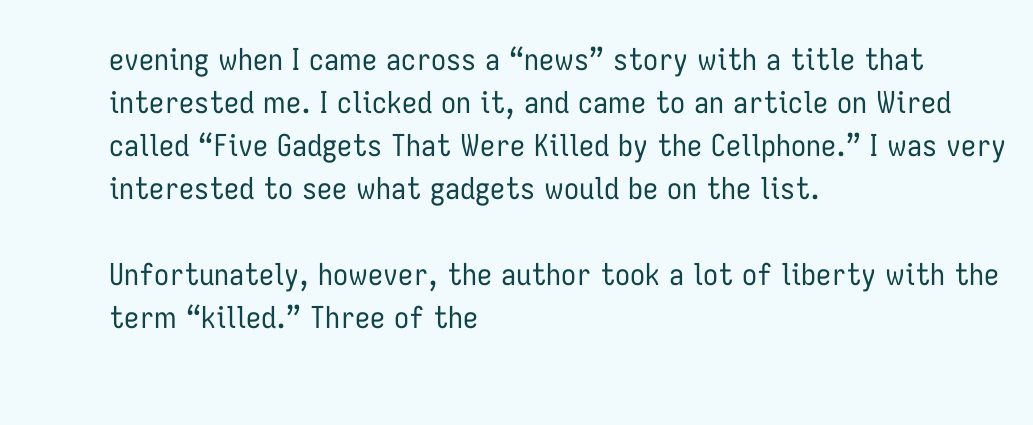evening when I came across a “news” story with a title that interested me. I clicked on it, and came to an article on Wired called “Five Gadgets That Were Killed by the Cellphone.” I was very interested to see what gadgets would be on the list.

Unfortunately, however, the author took a lot of liberty with the term “killed.” Three of the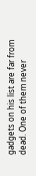gadgets on his list are far from dead. One of them never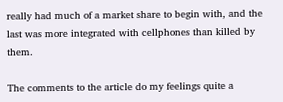really had much of a market share to begin with, and the last was more integrated with cellphones than killed by them.

The comments to the article do my feelings quite a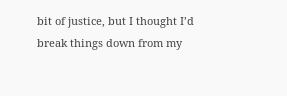bit of justice, but I thought I’d break things down from my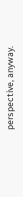perspective, anyway.